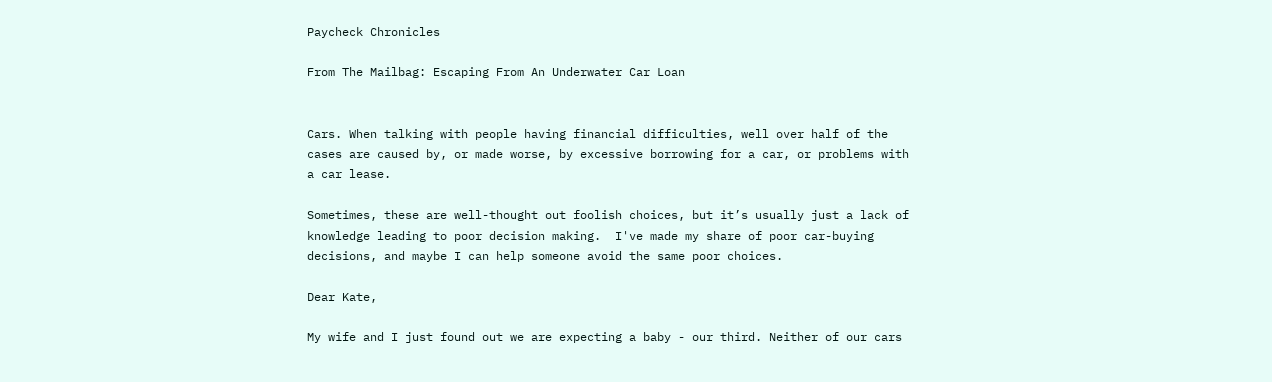Paycheck Chronicles

From The Mailbag: Escaping From An Underwater Car Loan


Cars. When talking with people having financial difficulties, well over half of the cases are caused by, or made worse, by excessive borrowing for a car, or problems with a car lease.

Sometimes, these are well-thought out foolish choices, but it’s usually just a lack of knowledge leading to poor decision making.  I've made my share of poor car-buying decisions, and maybe I can help someone avoid the same poor choices.

Dear Kate,

My wife and I just found out we are expecting a baby - our third. Neither of our cars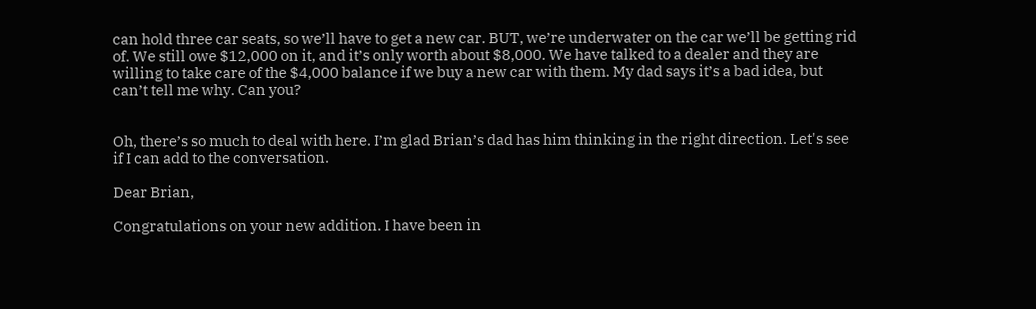can hold three car seats, so we’ll have to get a new car. BUT, we’re underwater on the car we’ll be getting rid of. We still owe $12,000 on it, and it’s only worth about $8,000. We have talked to a dealer and they are willing to take care of the $4,000 balance if we buy a new car with them. My dad says it’s a bad idea, but can’t tell me why. Can you?


Oh, there’s so much to deal with here. I’m glad Brian’s dad has him thinking in the right direction. Let's see if I can add to the conversation.

Dear Brian,

Congratulations on your new addition. I have been in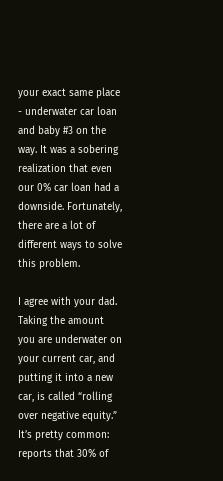your exact same place - underwater car loan and baby #3 on the way. It was a sobering realization that even our 0% car loan had a downside. Fortunately, there are a lot of different ways to solve this problem.

I agree with your dad. Taking the amount you are underwater on your current car, and putting it into a new car, is called “rolling over negative equity.” It’s pretty common: reports that 30% of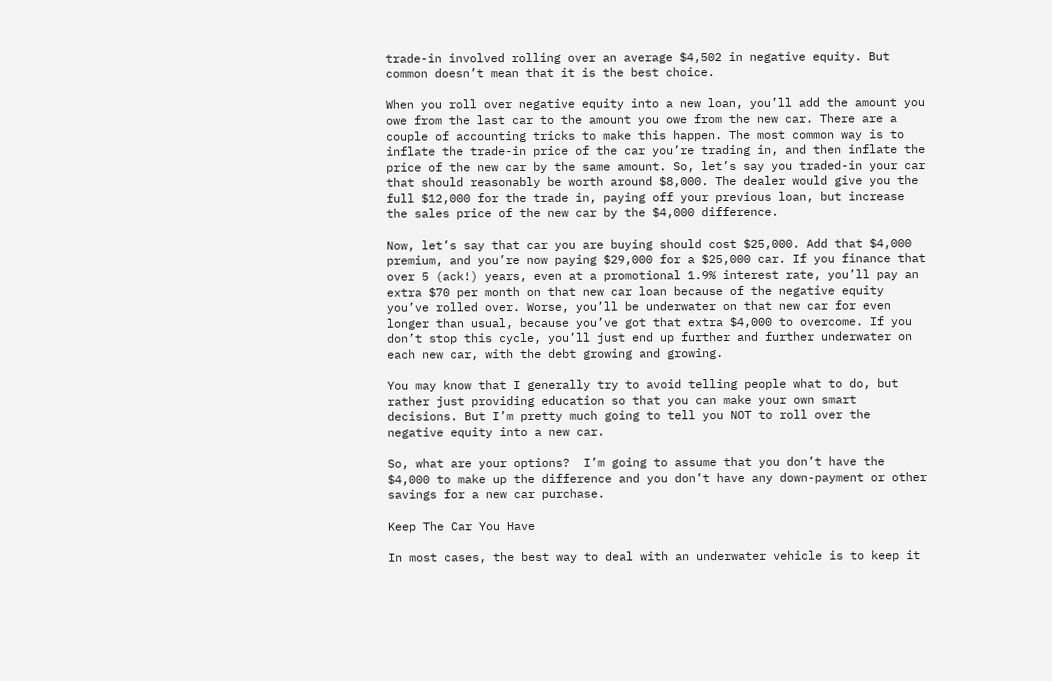trade-in involved rolling over an average $4,502 in negative equity. But common doesn’t mean that it is the best choice.

When you roll over negative equity into a new loan, you’ll add the amount you owe from the last car to the amount you owe from the new car. There are a couple of accounting tricks to make this happen. The most common way is to inflate the trade-in price of the car you’re trading in, and then inflate the price of the new car by the same amount. So, let’s say you traded-in your car that should reasonably be worth around $8,000. The dealer would give you the full $12,000 for the trade in, paying off your previous loan, but increase the sales price of the new car by the $4,000 difference.

Now, let’s say that car you are buying should cost $25,000. Add that $4,000 premium, and you’re now paying $29,000 for a $25,000 car. If you finance that over 5 (ack!) years, even at a promotional 1.9% interest rate, you’ll pay an extra $70 per month on that new car loan because of the negative equity you’ve rolled over. Worse, you’ll be underwater on that new car for even longer than usual, because you’ve got that extra $4,000 to overcome. If you don’t stop this cycle, you’ll just end up further and further underwater on each new car, with the debt growing and growing.

You may know that I generally try to avoid telling people what to do, but rather just providing education so that you can make your own smart decisions. But I’m pretty much going to tell you NOT to roll over the negative equity into a new car.

So, what are your options?  I’m going to assume that you don’t have the $4,000 to make up the difference and you don’t have any down-payment or other savings for a new car purchase.

Keep The Car You Have

In most cases, the best way to deal with an underwater vehicle is to keep it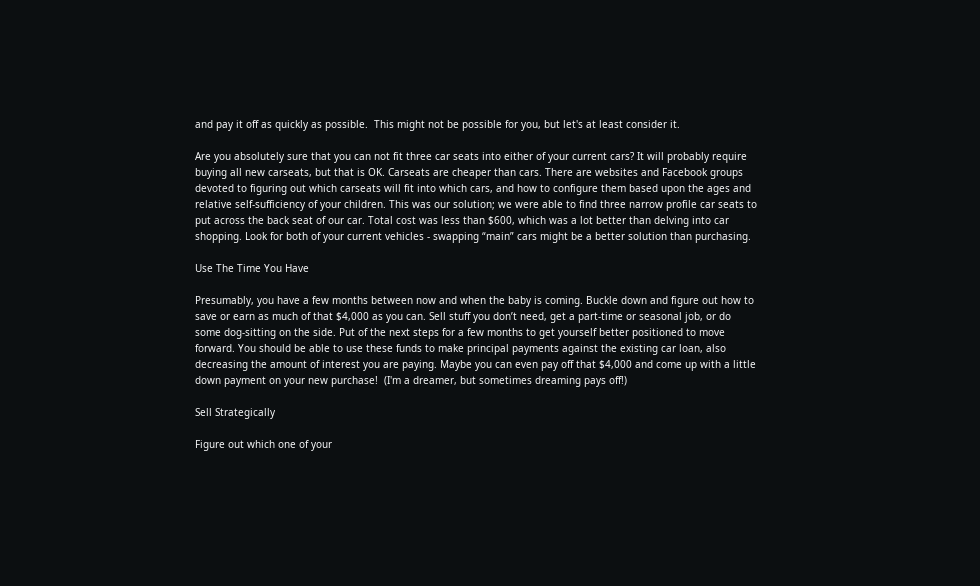and pay it off as quickly as possible.  This might not be possible for you, but let's at least consider it.

Are you absolutely sure that you can not fit three car seats into either of your current cars? It will probably require buying all new carseats, but that is OK. Carseats are cheaper than cars. There are websites and Facebook groups devoted to figuring out which carseats will fit into which cars, and how to configure them based upon the ages and relative self-sufficiency of your children. This was our solution; we were able to find three narrow profile car seats to put across the back seat of our car. Total cost was less than $600, which was a lot better than delving into car shopping. Look for both of your current vehicles - swapping “main” cars might be a better solution than purchasing.

Use The Time You Have

Presumably, you have a few months between now and when the baby is coming. Buckle down and figure out how to save or earn as much of that $4,000 as you can. Sell stuff you don’t need, get a part-time or seasonal job, or do some dog-sitting on the side. Put of the next steps for a few months to get yourself better positioned to move forward. You should be able to use these funds to make principal payments against the existing car loan, also decreasing the amount of interest you are paying. Maybe you can even pay off that $4,000 and come up with a little down payment on your new purchase!  (I'm a dreamer, but sometimes dreaming pays off!)

Sell Strategically

Figure out which one of your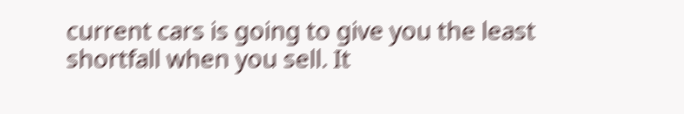current cars is going to give you the least shortfall when you sell. It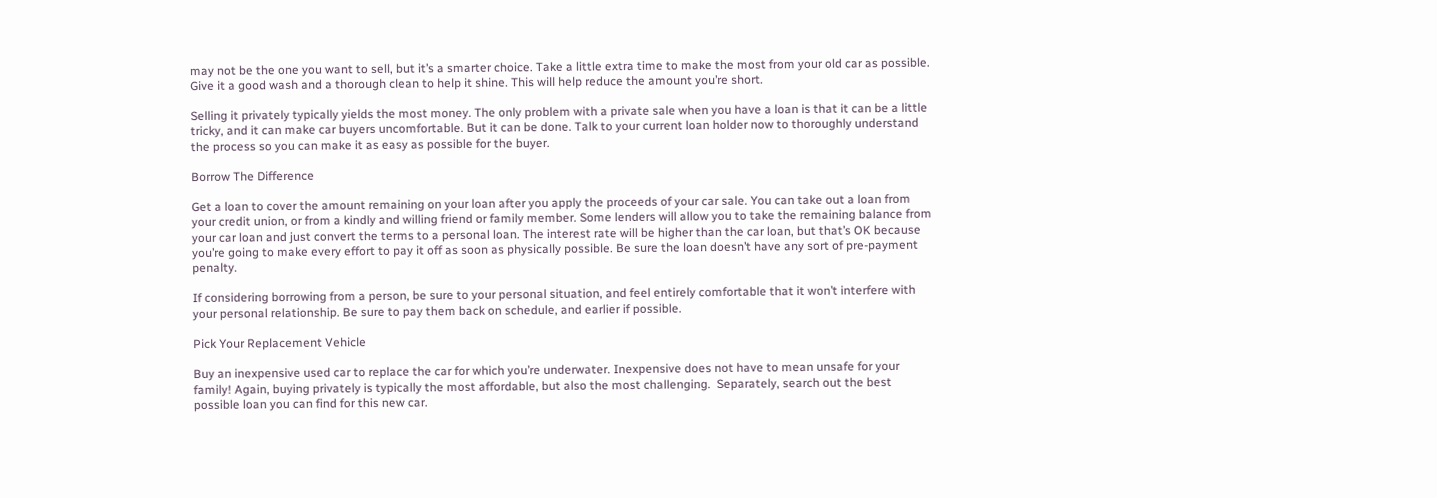may not be the one you want to sell, but it’s a smarter choice. Take a little extra time to make the most from your old car as possible. Give it a good wash and a thorough clean to help it shine. This will help reduce the amount you’re short.

Selling it privately typically yields the most money. The only problem with a private sale when you have a loan is that it can be a little tricky, and it can make car buyers uncomfortable. But it can be done. Talk to your current loan holder now to thoroughly understand the process so you can make it as easy as possible for the buyer.

Borrow The Difference

Get a loan to cover the amount remaining on your loan after you apply the proceeds of your car sale. You can take out a loan from your credit union, or from a kindly and willing friend or family member. Some lenders will allow you to take the remaining balance from your car loan and just convert the terms to a personal loan. The interest rate will be higher than the car loan, but that’s OK because you’re going to make every effort to pay it off as soon as physically possible. Be sure the loan doesn’t have any sort of pre-payment penalty.

If considering borrowing from a person, be sure to your personal situation, and feel entirely comfortable that it won’t interfere with your personal relationship. Be sure to pay them back on schedule, and earlier if possible.

Pick Your Replacement Vehicle

Buy an inexpensive used car to replace the car for which you’re underwater. Inexpensive does not have to mean unsafe for your family! Again, buying privately is typically the most affordable, but also the most challenging.  Separately, search out the best possible loan you can find for this new car.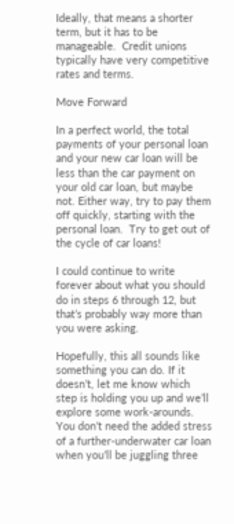Ideally, that means a shorter term, but it has to be manageable.  Credit unions typically have very competitive rates and terms.

Move Forward

In a perfect world, the total payments of your personal loan and your new car loan will be less than the car payment on your old car loan, but maybe not. Either way, try to pay them off quickly, starting with the personal loan.  Try to get out of the cycle of car loans!

I could continue to write forever about what you should do in steps 6 through 12, but that’s probably way more than you were asking.

Hopefully, this all sounds like something you can do. If it doesn’t, let me know which step is holding you up and we’ll explore some work-arounds. You don’t need the added stress of a further-underwater car loan when you’ll be juggling three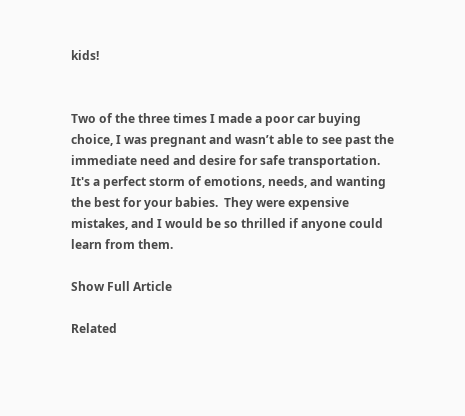kids!


Two of the three times I made a poor car buying choice, I was pregnant and wasn’t able to see past the immediate need and desire for safe transportation.  It's a perfect storm of emotions, needs, and wanting the best for your babies.  They were expensive mistakes, and I would be so thrilled if anyone could learn from them.

Show Full Article

Related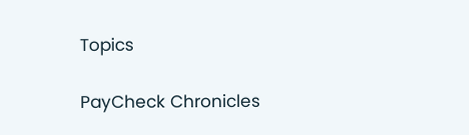Topics

PayCheck Chronicles